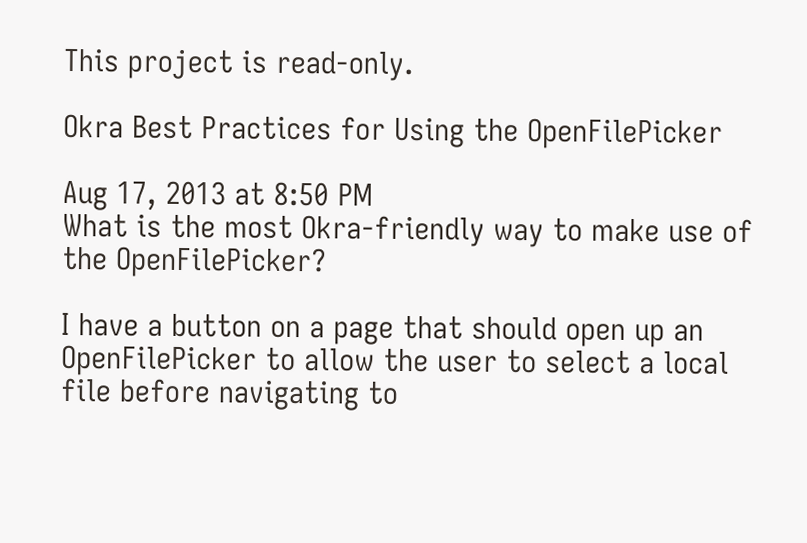This project is read-only.

Okra Best Practices for Using the OpenFilePicker

Aug 17, 2013 at 8:50 PM
What is the most Okra-friendly way to make use of the OpenFilePicker?

I have a button on a page that should open up an OpenFilePicker to allow the user to select a local file before navigating to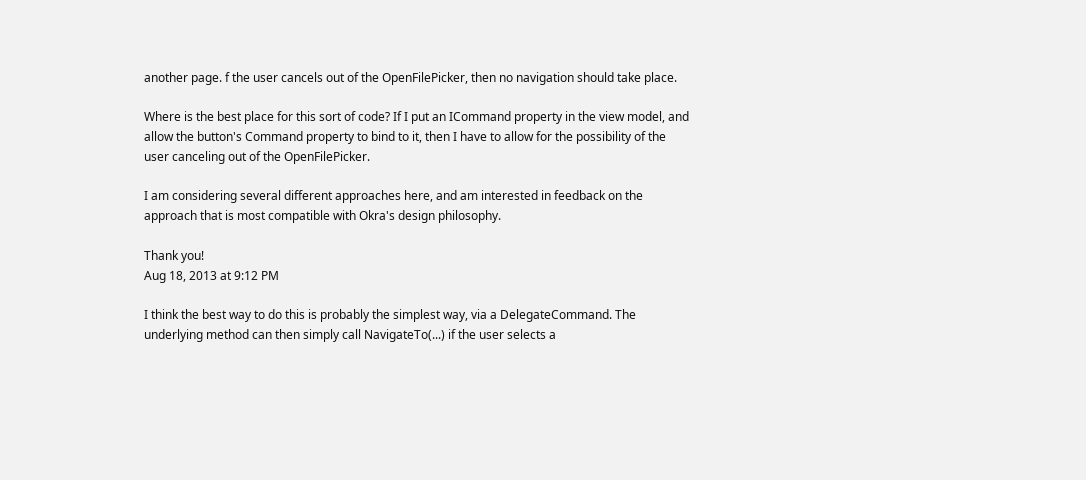another page. f the user cancels out of the OpenFilePicker, then no navigation should take place.

Where is the best place for this sort of code? If I put an ICommand property in the view model, and allow the button's Command property to bind to it, then I have to allow for the possibility of the user canceling out of the OpenFilePicker.

I am considering several different approaches here, and am interested in feedback on the approach that is most compatible with Okra's design philosophy.

Thank you!
Aug 18, 2013 at 9:12 PM

I think the best way to do this is probably the simplest way, via a DelegateCommand. The underlying method can then simply call NavigateTo(...) if the user selects a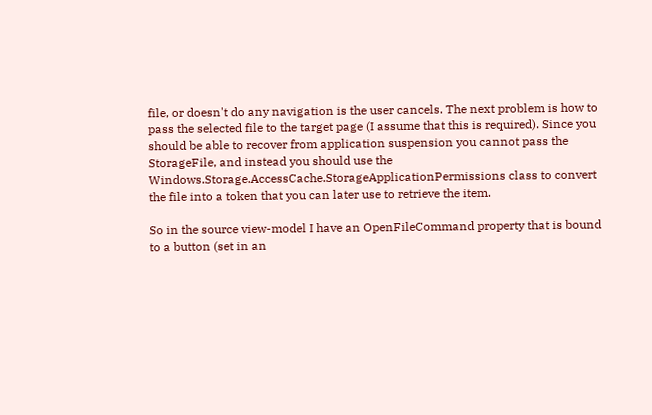file, or doesn't do any navigation is the user cancels. The next problem is how to pass the selected file to the target page (I assume that this is required). Since you should be able to recover from application suspension you cannot pass the StorageFile, and instead you should use the Windows.Storage.AccessCache.StorageApplicationPermissions class to convert the file into a token that you can later use to retrieve the item.

So in the source view-model I have an OpenFileCommand property that is bound to a button (set in an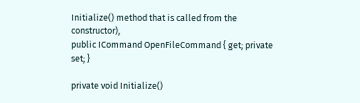Initialize() method that is called from the constructor),
public ICommand OpenFileCommand { get; private set; }

private void Initialize()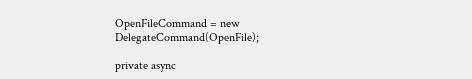OpenFileCommand = new DelegateCommand(OpenFile);

private async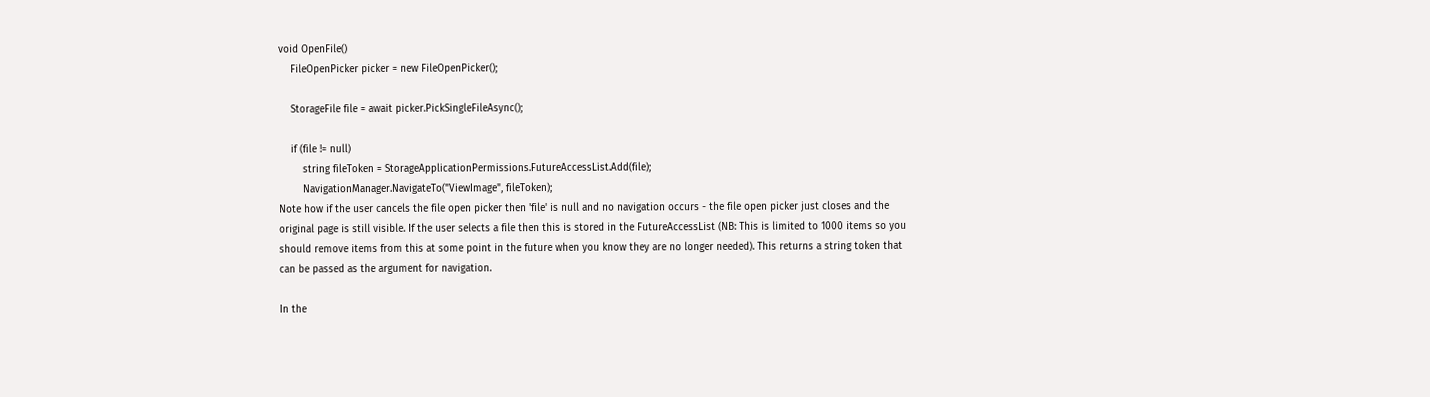void OpenFile()
    FileOpenPicker picker = new FileOpenPicker();

    StorageFile file = await picker.PickSingleFileAsync();

    if (file != null)
        string fileToken = StorageApplicationPermissions.FutureAccessList.Add(file);
        NavigationManager.NavigateTo("ViewImage", fileToken);
Note how if the user cancels the file open picker then 'file' is null and no navigation occurs - the file open picker just closes and the original page is still visible. If the user selects a file then this is stored in the FutureAccessList (NB: This is limited to 1000 items so you should remove items from this at some point in the future when you know they are no longer needed). This returns a string token that can be passed as the argument for navigation.

In the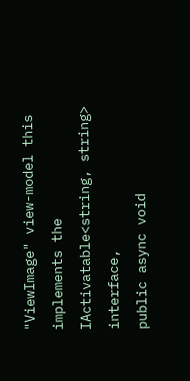"ViewImage" view-model this implements the IActivatable<string, string> interface,
public async void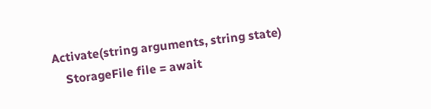Activate(string arguments, string state)
    StorageFile file = await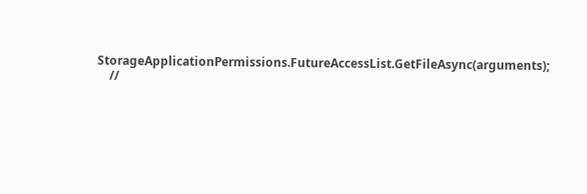StorageApplicationPermissions.FutureAccessList.GetFileAsync(arguments);
    //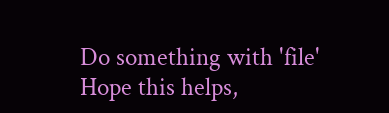Do something with 'file'
Hope this helps,